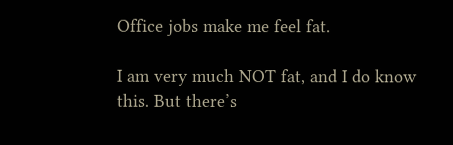Office jobs make me feel fat.

I am very much NOT fat, and I do know this. But there’s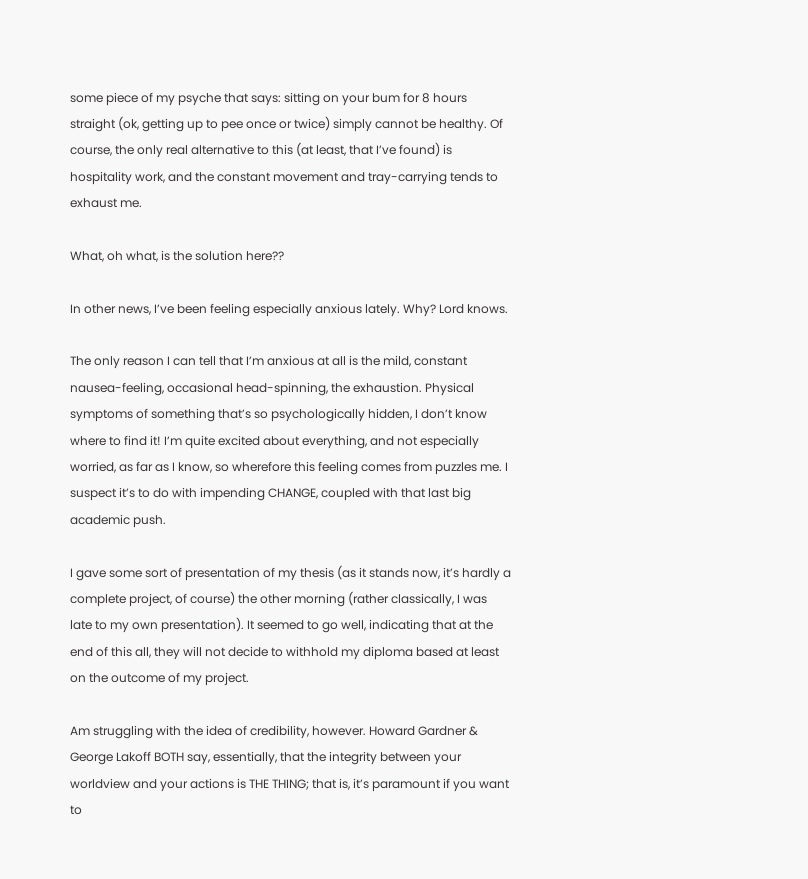some piece of my psyche that says: sitting on your bum for 8 hours straight (ok, getting up to pee once or twice) simply cannot be healthy. Of course, the only real alternative to this (at least, that I’ve found) is hospitality work, and the constant movement and tray-carrying tends to exhaust me.

What, oh what, is the solution here??

In other news, I’ve been feeling especially anxious lately. Why? Lord knows.

The only reason I can tell that I’m anxious at all is the mild, constant nausea-feeling, occasional head-spinning, the exhaustion. Physical symptoms of something that’s so psychologically hidden, I don’t know where to find it! I’m quite excited about everything, and not especially worried, as far as I know, so wherefore this feeling comes from puzzles me. I suspect it’s to do with impending CHANGE, coupled with that last big academic push.

I gave some sort of presentation of my thesis (as it stands now, it’s hardly a complete project, of course) the other morning (rather classically, I was late to my own presentation). It seemed to go well, indicating that at the end of this all, they will not decide to withhold my diploma based at least on the outcome of my project.

Am struggling with the idea of credibility, however. Howard Gardner & George Lakoff BOTH say, essentially, that the integrity between your worldview and your actions is THE THING; that is, it’s paramount if you want to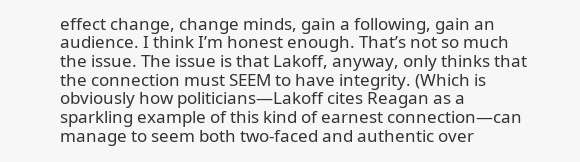effect change, change minds, gain a following, gain an audience. I think I’m honest enough. That’s not so much the issue. The issue is that Lakoff, anyway, only thinks that the connection must SEEM to have integrity. (Which is obviously how politicians—Lakoff cites Reagan as a sparkling example of this kind of earnest connection—can manage to seem both two-faced and authentic over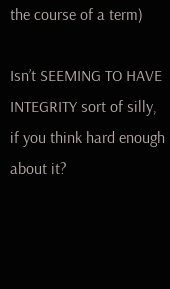the course of a term)

Isn’t SEEMING TO HAVE INTEGRITY sort of silly, if you think hard enough about it?